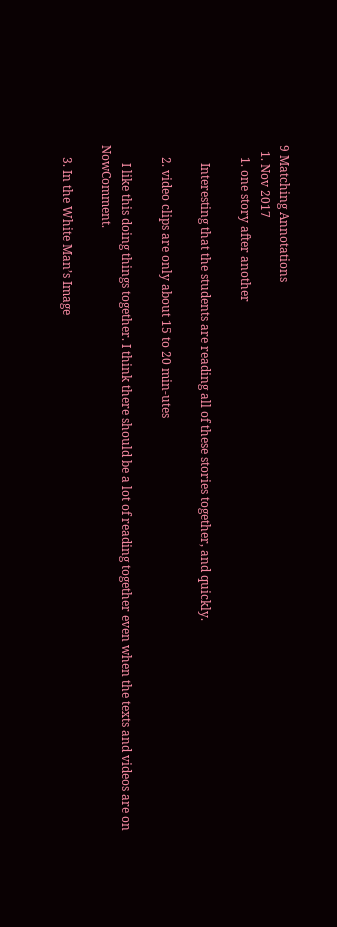9 Matching Annotations
  1. Nov 2017
    1. one story after another

      Interesting that the students are reading all of these stories together, and quickly.

    2. video clips are only about 15 to 20 min-utes

      I like this doing things together. I think there should be a lot of reading together even when the texts and videos are on NowComment.

    3. In the White Man’s Image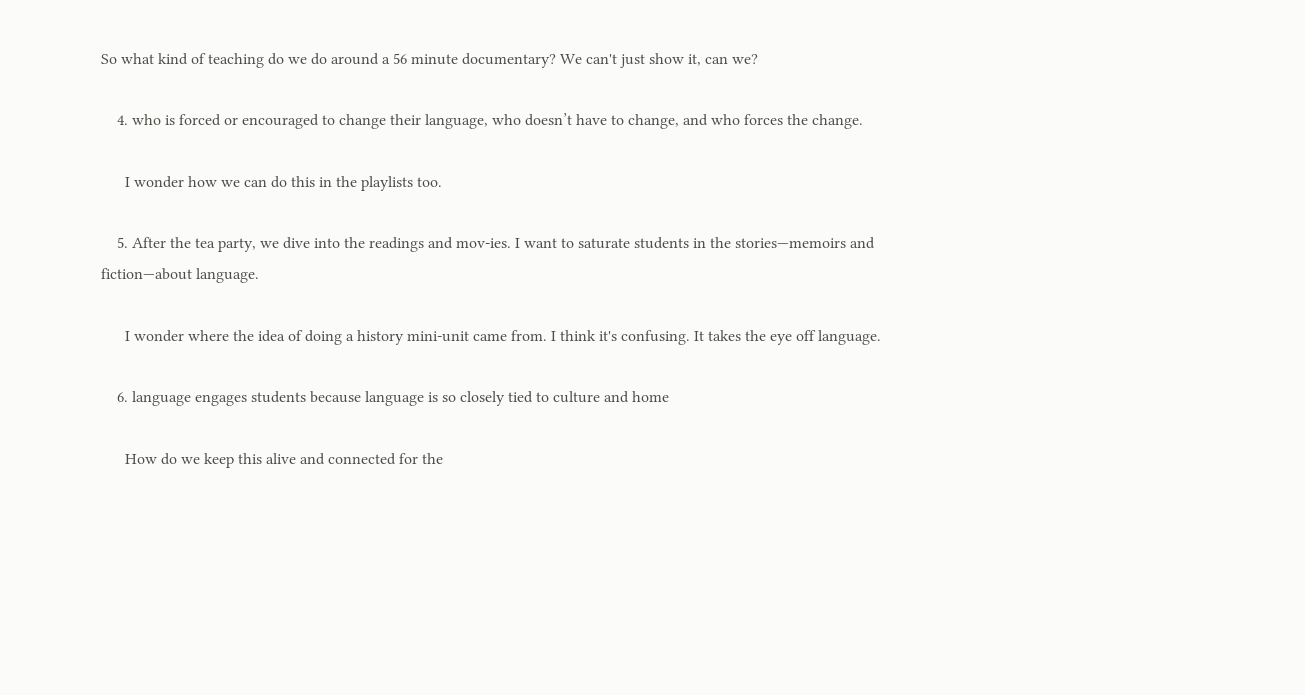So what kind of teaching do we do around a 56 minute documentary? We can't just show it, can we?

    4. who is forced or encouraged to change their language, who doesn’t have to change, and who forces the change.

      I wonder how we can do this in the playlists too.

    5. After the tea party, we dive into the readings and mov-ies. I want to saturate students in the stories—memoirs and fiction—about language.

      I wonder where the idea of doing a history mini-unit came from. I think it's confusing. It takes the eye off language.

    6. language engages students because language is so closely tied to culture and home

      How do we keep this alive and connected for the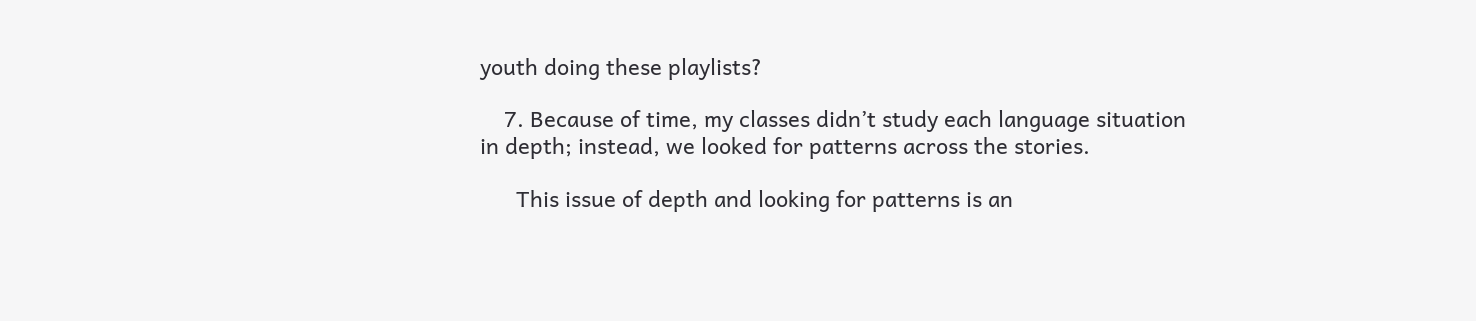youth doing these playlists?

    7. Because of time, my classes didn’t study each language situation in depth; instead, we looked for patterns across the stories.

      This issue of depth and looking for patterns is an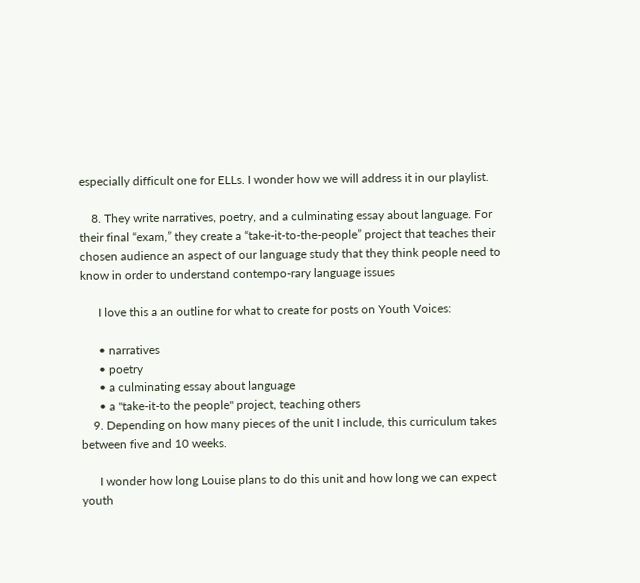especially difficult one for ELLs. I wonder how we will address it in our playlist.

    8. They write narratives, poetry, and a culminating essay about language. For their final “exam,” they create a “take-it-to-the-people” project that teaches their chosen audience an aspect of our language study that they think people need to know in order to understand contempo-rary language issues

      I love this a an outline for what to create for posts on Youth Voices:

      • narratives
      • poetry
      • a culminating essay about language
      • a "take-it-to the people" project, teaching others
    9. Depending on how many pieces of the unit I include, this curriculum takes between five and 10 weeks.

      I wonder how long Louise plans to do this unit and how long we can expect youth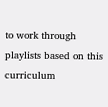to work through playlists based on this curriculum